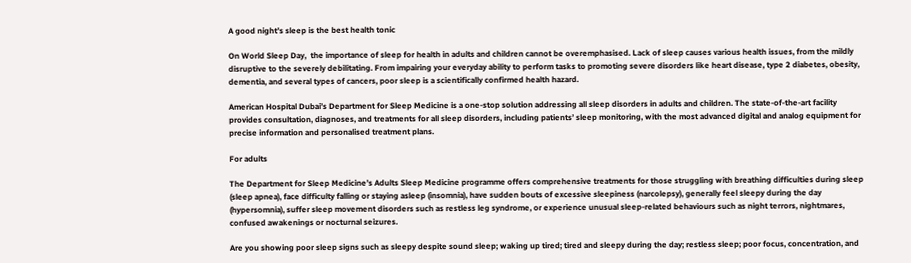A good night’s sleep is the best health tonic

On World Sleep Day,  the importance of sleep for health in adults and children cannot be overemphasised. Lack of sleep causes various health issues, from the mildly disruptive to the severely debilitating. From impairing your everyday ability to perform tasks to promoting severe disorders like heart disease, type 2 diabetes, obesity, dementia, and several types of cancers, poor sleep is a scientifically confirmed health hazard.

American Hospital Dubai’s Department for Sleep Medicine is a one-stop solution addressing all sleep disorders in adults and children. The state-of-the-art facility provides consultation, diagnoses, and treatments for all sleep disorders, including patients’ sleep monitoring, with the most advanced digital and analog equipment for precise information and personalised treatment plans.

For adults

The Department for Sleep Medicine’s Adults Sleep Medicine programme offers comprehensive treatments for those struggling with breathing difficulties during sleep (sleep apnea), face difficulty falling or staying asleep (insomnia), have sudden bouts of excessive sleepiness (narcolepsy), generally feel sleepy during the day (hypersomnia), suffer sleep movement disorders such as restless leg syndrome, or experience unusual sleep-related behaviours such as night terrors, nightmares, confused awakenings or nocturnal seizures.

Are you showing poor sleep signs such as sleepy despite sound sleep; waking up tired; tired and sleepy during the day; restless sleep; poor focus, concentration, and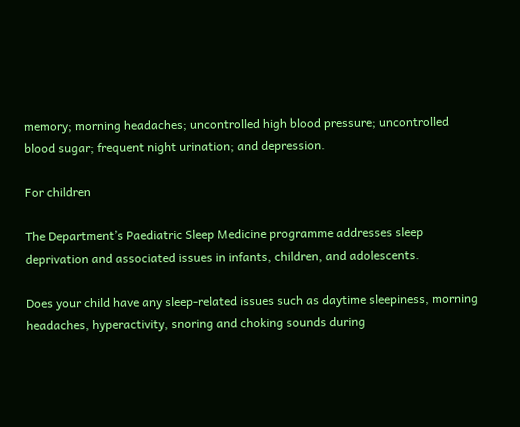memory; morning headaches; uncontrolled high blood pressure; uncontrolled blood sugar; frequent night urination; and depression.

For children

The Department’s Paediatric Sleep Medicine programme addresses sleep deprivation and associated issues in infants, children, and adolescents.

Does your child have any sleep-related issues such as daytime sleepiness, morning headaches, hyperactivity, snoring and choking sounds during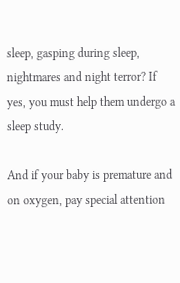sleep, gasping during sleep, nightmares and night terror? If yes, you must help them undergo a sleep study.

And if your baby is premature and on oxygen, pay special attention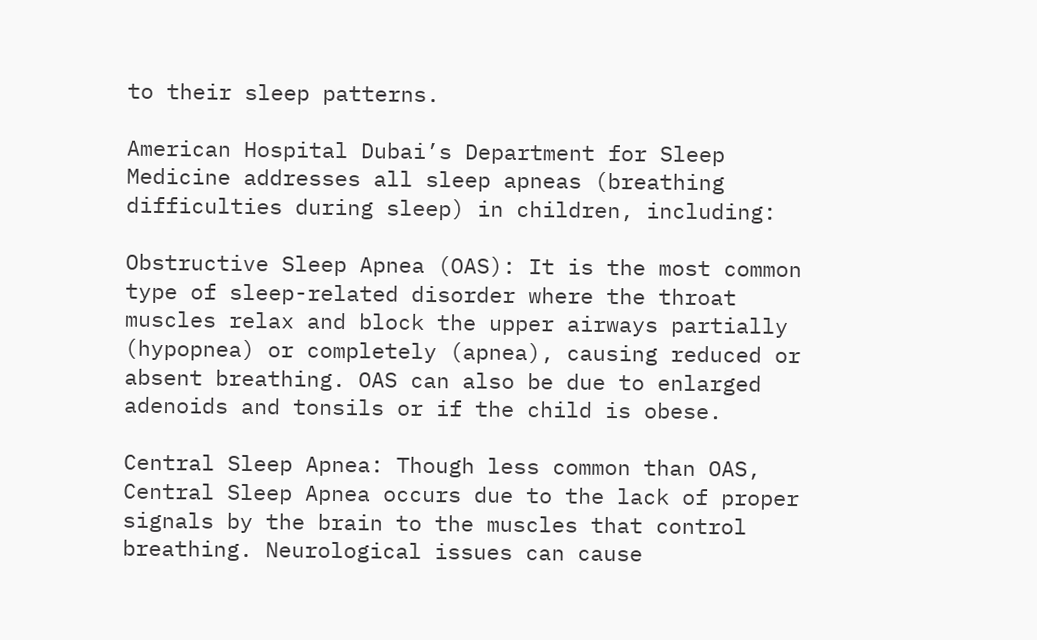to their sleep patterns.

American Hospital Dubai’s Department for Sleep Medicine addresses all sleep apneas (breathing difficulties during sleep) in children, including:

Obstructive Sleep Apnea (OAS): It is the most common type of sleep-related disorder where the throat muscles relax and block the upper airways partially (hypopnea) or completely (apnea), causing reduced or absent breathing. OAS can also be due to enlarged adenoids and tonsils or if the child is obese.

Central Sleep Apnea: Though less common than OAS, Central Sleep Apnea occurs due to the lack of proper signals by the brain to the muscles that control breathing. Neurological issues can cause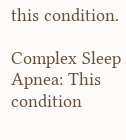this condition.

Complex Sleep Apnea: This condition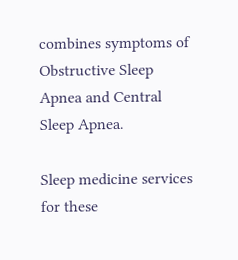combines symptoms of Obstructive Sleep Apnea and Central Sleep Apnea.

Sleep medicine services for these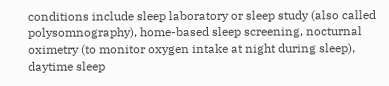conditions include sleep laboratory or sleep study (also called polysomnography), home-based sleep screening, nocturnal oximetry (to monitor oxygen intake at night during sleep), daytime sleep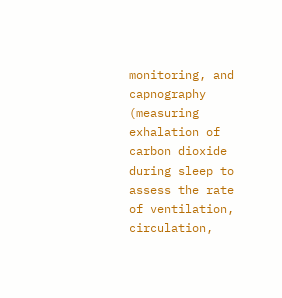monitoring, and capnography (measuring exhalation of carbon dioxide during sleep to assess the rate of ventilation, circulation,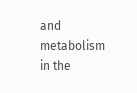and metabolism in the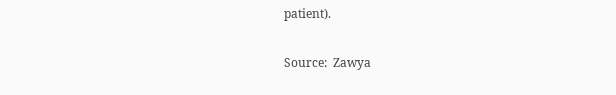patient).

Source:  Zawya